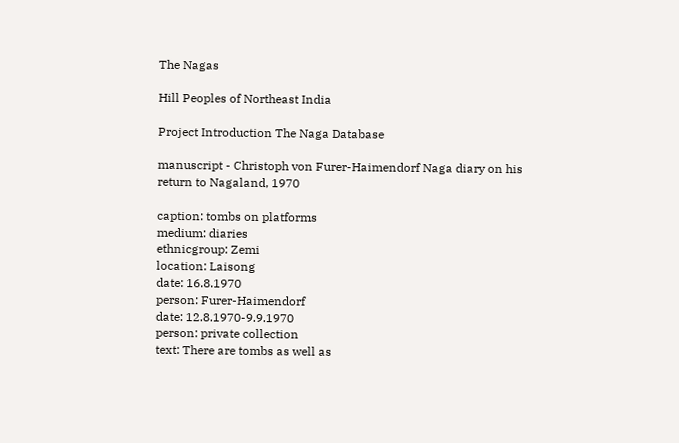The Nagas

Hill Peoples of Northeast India

Project Introduction The Naga Database

manuscript - Christoph von Furer-Haimendorf Naga diary on his return to Nagaland, 1970

caption: tombs on platforms
medium: diaries
ethnicgroup: Zemi
location: Laisong
date: 16.8.1970
person: Furer-Haimendorf
date: 12.8.1970-9.9.1970
person: private collection
text: There are tombs as well as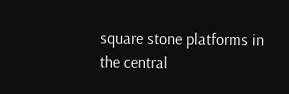square stone platforms in the central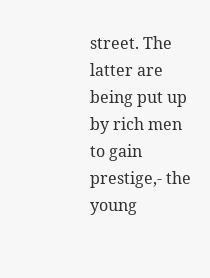street. The latter are being put up by rich men to gain prestige,- the young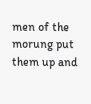men of the morung put them up and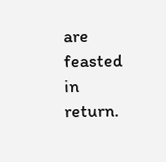are feasted in return.